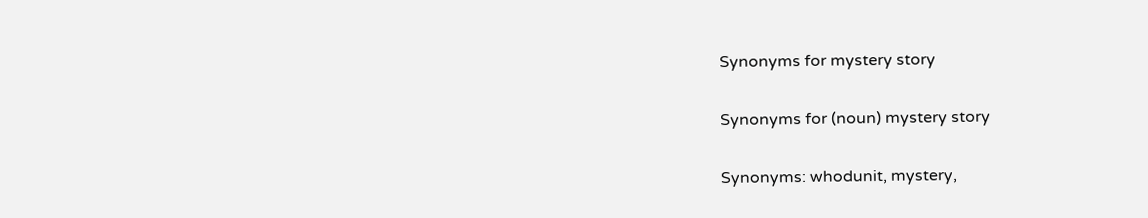Synonyms for mystery story

Synonyms for (noun) mystery story

Synonyms: whodunit, mystery,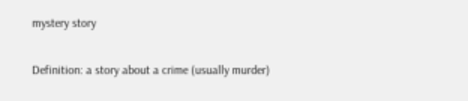mystery story

Definition: a story about a crime (usually murder)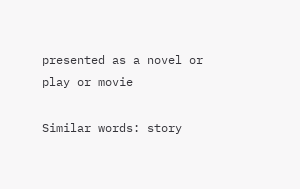presented as a novel or play or movie

Similar words: story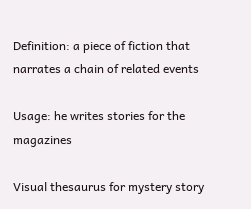Definition: a piece of fiction that narrates a chain of related events

Usage: he writes stories for the magazines

Visual thesaurus for mystery story